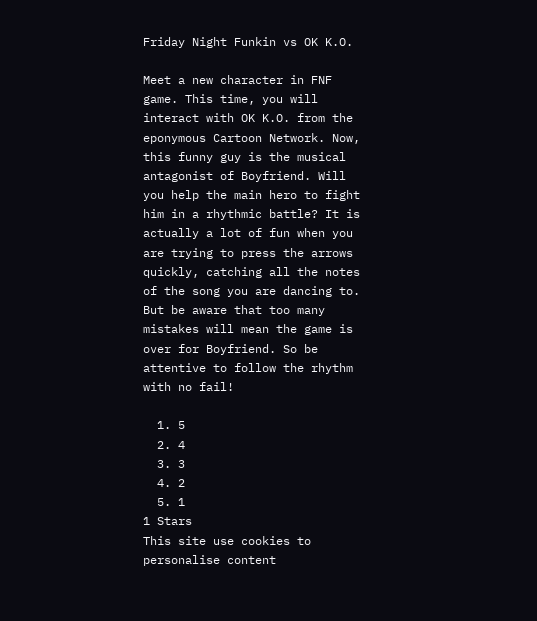Friday Night Funkin vs OK K.O.

Meet a new character in FNF game. This time, you will interact with OK K.O. from the eponymous Cartoon Network. Now, this funny guy is the musical antagonist of Boyfriend. Will you help the main hero to fight him in a rhythmic battle? It is actually a lot of fun when you are trying to press the arrows quickly, catching all the notes of the song you are dancing to. But be aware that too many mistakes will mean the game is over for Boyfriend. So be attentive to follow the rhythm with no fail!

  1. 5
  2. 4
  3. 3
  4. 2
  5. 1
1 Stars
This site use cookies to personalise content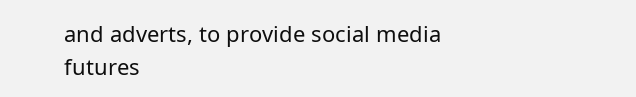and adverts, to provide social media futures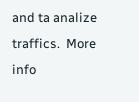and ta analize traffics.  More info